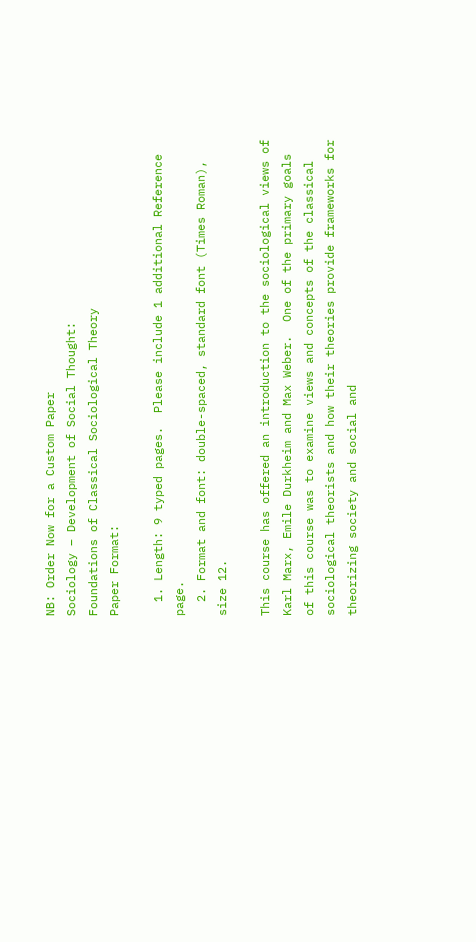NB: Order Now for a Custom Paper
Sociology – Development of Social Thought:
Foundations of Classical Sociological Theory
Paper Format:

  1. Length: 9 typed pages.  Please include 1 additional Reference page.
  2. Format and font: double-spaced, standard font (Times Roman), size 12.

This course has offered an introduction to the sociological views of Karl Marx, Emile Durkheim and Max Weber.  One of the primary goals of this course was to examine views and concepts of the classical sociological theorists and how their theories provide frameworks for theorizing society and social and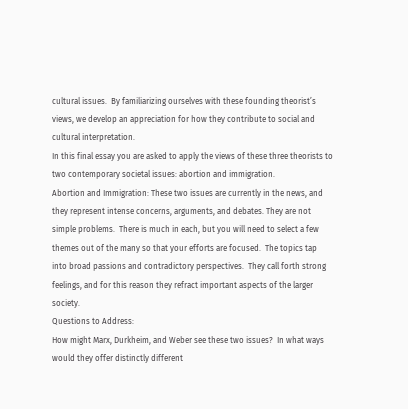cultural issues.  By familiarizing ourselves with these founding theorist’s views, we develop an appreciation for how they contribute to social and cultural interpretation.
In this final essay you are asked to apply the views of these three theorists to two contemporary societal issues: abortion and immigration.
Abortion and Immigration: These two issues are currently in the news, and they represent intense concerns, arguments, and debates. They are not simple problems.  There is much in each, but you will need to select a few themes out of the many so that your efforts are focused.  The topics tap into broad passions and contradictory perspectives.  They call forth strong feelings, and for this reason they refract important aspects of the larger society.
Questions to Address:
How might Marx, Durkheim, and Weber see these two issues?  In what ways would they offer distinctly different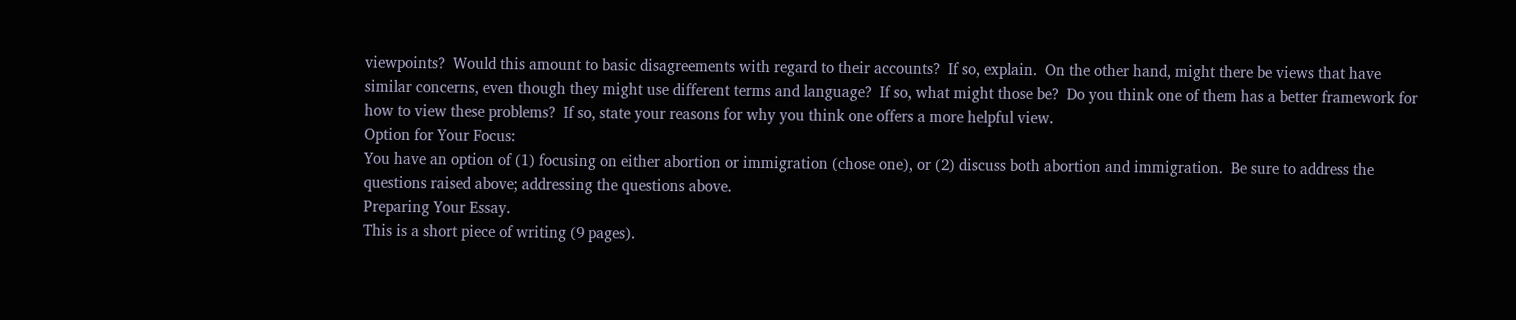viewpoints?  Would this amount to basic disagreements with regard to their accounts?  If so, explain.  On the other hand, might there be views that have similar concerns, even though they might use different terms and language?  If so, what might those be?  Do you think one of them has a better framework for how to view these problems?  If so, state your reasons for why you think one offers a more helpful view.
Option for Your Focus:
You have an option of (1) focusing on either abortion or immigration (chose one), or (2) discuss both abortion and immigration.  Be sure to address the questions raised above; addressing the questions above.
Preparing Your Essay.
This is a short piece of writing (9 pages).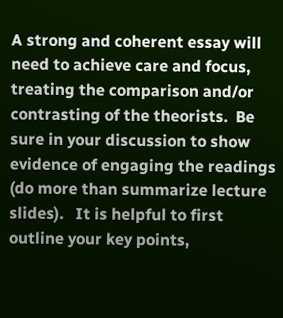A strong and coherent essay will need to achieve care and focus, treating the comparison and/or contrasting of the theorists.  Be sure in your discussion to show evidence of engaging the readings (do more than summarize lecture slides).   It is helpful to first outline your key points,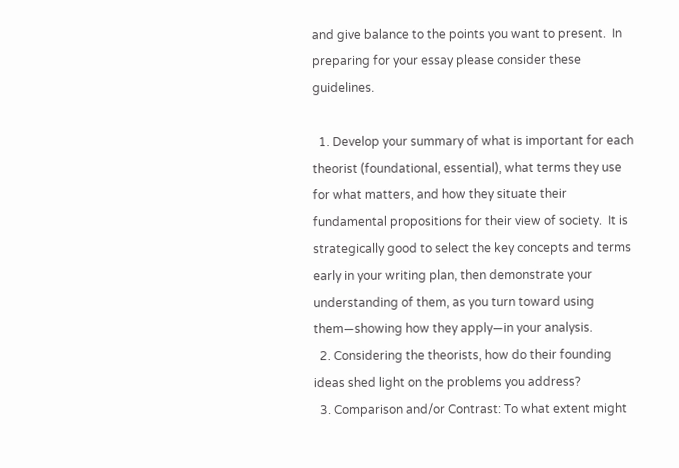and give balance to the points you want to present.  In preparing for your essay please consider these guidelines.

  1. Develop your summary of what is important for each theorist (foundational, essential), what terms they use for what matters, and how they situate their fundamental propositions for their view of society.  It is strategically good to select the key concepts and terms early in your writing plan, then demonstrate your understanding of them, as you turn toward using them—showing how they apply—in your analysis.
  2. Considering the theorists, how do their founding ideas shed light on the problems you address?
  3. Comparison and/or Contrast: To what extent might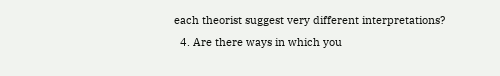each theorist suggest very different interpretations?
  4. Are there ways in which you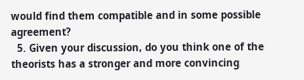would find them compatible and in some possible agreement?
  5. Given your discussion, do you think one of the theorists has a stronger and more convincing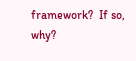framework?  If so, why?